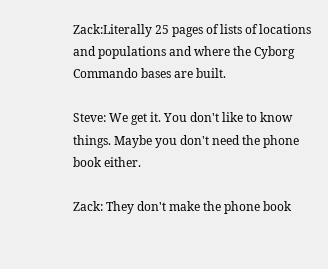Zack:Literally 25 pages of lists of locations and populations and where the Cyborg Commando bases are built.

Steve: We get it. You don't like to know things. Maybe you don't need the phone book either.

Zack: They don't make the phone book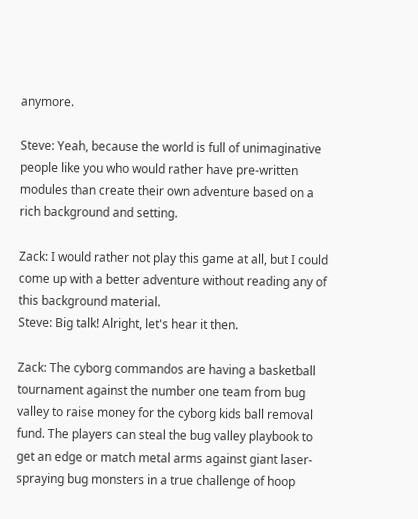anymore.

Steve: Yeah, because the world is full of unimaginative people like you who would rather have pre-written modules than create their own adventure based on a rich background and setting.

Zack: I would rather not play this game at all, but I could come up with a better adventure without reading any of this background material.
Steve: Big talk! Alright, let's hear it then.

Zack: The cyborg commandos are having a basketball tournament against the number one team from bug valley to raise money for the cyborg kids ball removal fund. The players can steal the bug valley playbook to get an edge or match metal arms against giant laser-spraying bug monsters in a true challenge of hoop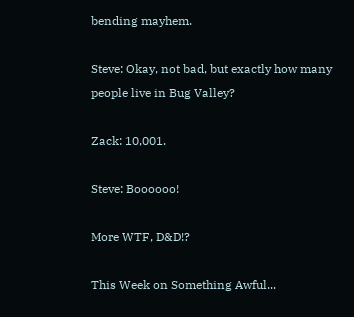bending mayhem.

Steve: Okay, not bad, but exactly how many people live in Bug Valley?

Zack: 10,001.

Steve: Boooooo!

More WTF, D&D!?

This Week on Something Awful...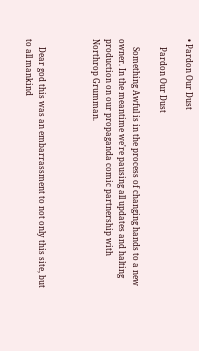• Pardon Our Dust

    Pardon Our Dust

    Something Awful is in the process of changing hands to a new owner. In the meantime we're pausing all updates and halting production on our propaganda comic partnership with Northrop Grumman.



    Dear god this was an embarrassment to not only this site, but to all mankind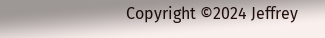Copyright ©2024 Jeffrey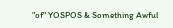"of" YOSPOS & Something Awful